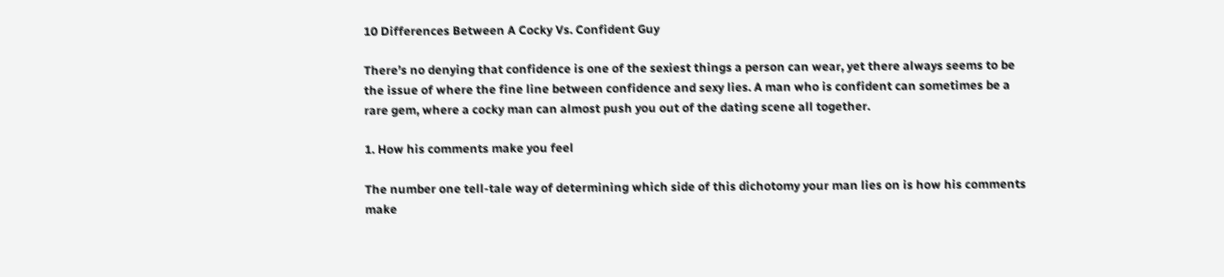10 Differences Between A Cocky Vs. Confident Guy

There’s no denying that confidence is one of the sexiest things a person can wear, yet there always seems to be the issue of where the fine line between confidence and sexy lies. A man who is confident can sometimes be a rare gem, where a cocky man can almost push you out of the dating scene all together.

1. How his comments make you feel

The number one tell-tale way of determining which side of this dichotomy your man lies on is how his comments make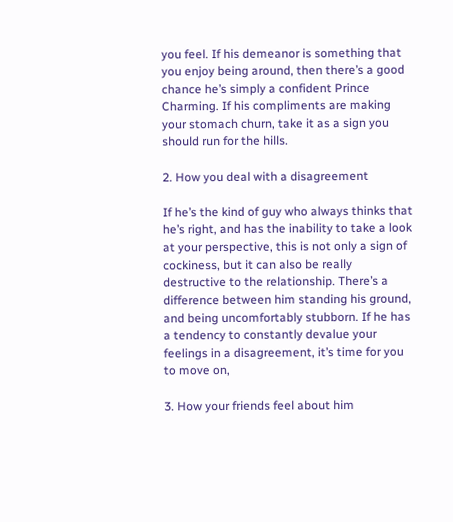you feel. If his demeanor is something that you enjoy being around, then there’s a good chance he’s simply a confident Prince Charming. If his compliments are making your stomach churn, take it as a sign you should run for the hills.

2. How you deal with a disagreement

If he’s the kind of guy who always thinks that he’s right, and has the inability to take a look at your perspective, this is not only a sign of cockiness, but it can also be really destructive to the relationship. There’s a difference between him standing his ground, and being uncomfortably stubborn. If he has a tendency to constantly devalue your feelings in a disagreement, it’s time for you to move on,

3. How your friends feel about him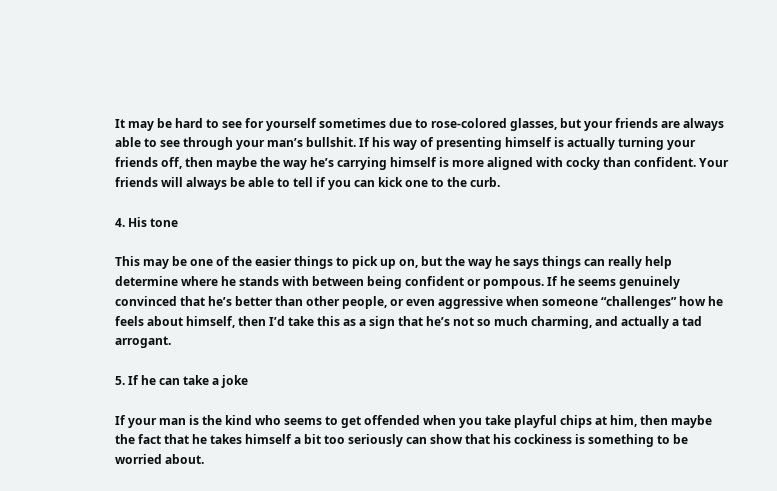It may be hard to see for yourself sometimes due to rose-colored glasses, but your friends are always able to see through your man’s bullshit. If his way of presenting himself is actually turning your friends off, then maybe the way he’s carrying himself is more aligned with cocky than confident. Your friends will always be able to tell if you can kick one to the curb.

4. His tone

This may be one of the easier things to pick up on, but the way he says things can really help determine where he stands with between being confident or pompous. If he seems genuinely convinced that he’s better than other people, or even aggressive when someone “challenges” how he feels about himself, then I’d take this as a sign that he’s not so much charming, and actually a tad arrogant.

5. If he can take a joke

If your man is the kind who seems to get offended when you take playful chips at him, then maybe the fact that he takes himself a bit too seriously can show that his cockiness is something to be worried about.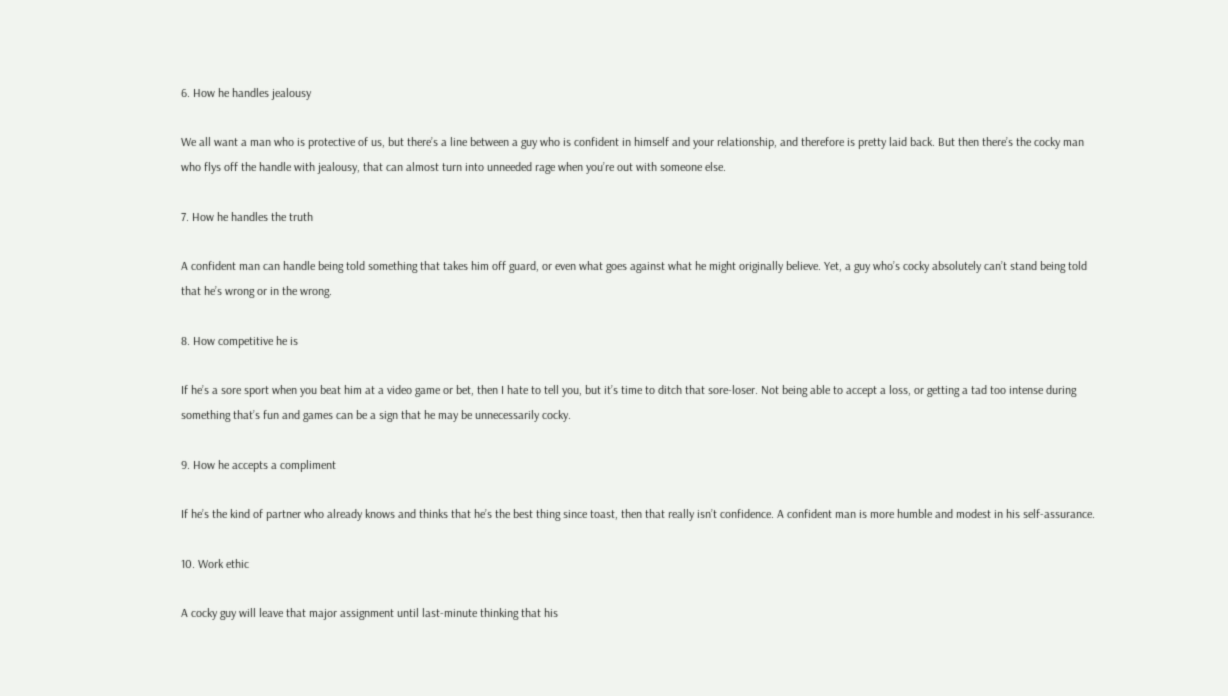6. How he handles jealousy

We all want a man who is protective of us, but there’s a line between a guy who is confident in himself and your relationship, and therefore is pretty laid back. But then there’s the cocky man who flys off the handle with jealousy, that can almost turn into unneeded rage when you’re out with someone else.

7. How he handles the truth

A confident man can handle being told something that takes him off guard, or even what goes against what he might originally believe. Yet, a guy who’s cocky absolutely can’t stand being told that he’s wrong or in the wrong.

8. How competitive he is

If he’s a sore sport when you beat him at a video game or bet, then I hate to tell you, but it’s time to ditch that sore-loser. Not being able to accept a loss, or getting a tad too intense during something that’s fun and games can be a sign that he may be unnecessarily cocky.

9. How he accepts a compliment

If he’s the kind of partner who already knows and thinks that he’s the best thing since toast, then that really isn’t confidence. A confident man is more humble and modest in his self-assurance.

10. Work ethic

A cocky guy will leave that major assignment until last-minute thinking that his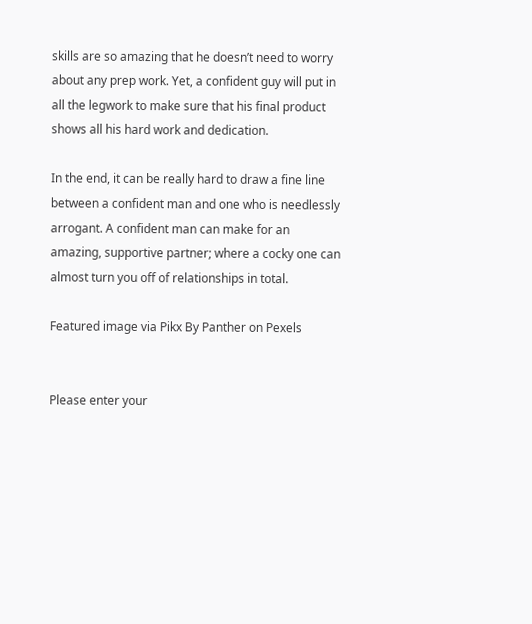skills are so amazing that he doesn’t need to worry about any prep work. Yet, a confident guy will put in all the legwork to make sure that his final product shows all his hard work and dedication.

In the end, it can be really hard to draw a fine line between a confident man and one who is needlessly arrogant. A confident man can make for an amazing, supportive partner; where a cocky one can almost turn you off of relationships in total.

Featured image via Pikx By Panther on Pexels


Please enter your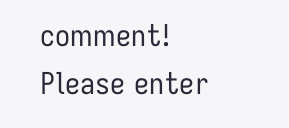comment!
Please enter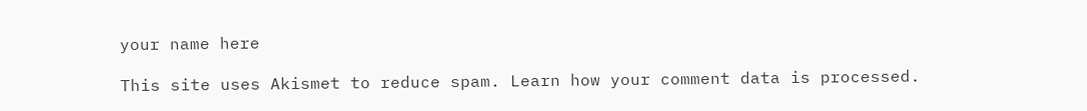your name here

This site uses Akismet to reduce spam. Learn how your comment data is processed.